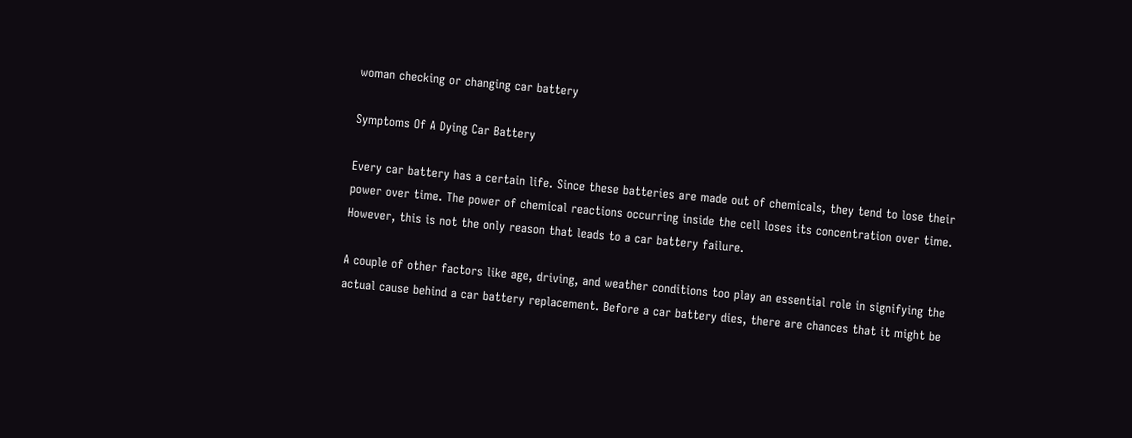woman checking or changing car battery

Symptoms Of A Dying Car Battery

Every car battery has a certain life. Since these batteries are made out of chemicals, they tend to lose their power over time. The power of chemical reactions occurring inside the cell loses its concentration over time. However, this is not the only reason that leads to a car battery failure.

A couple of other factors like age, driving, and weather conditions too play an essential role in signifying the actual cause behind a car battery replacement. Before a car battery dies, there are chances that it might be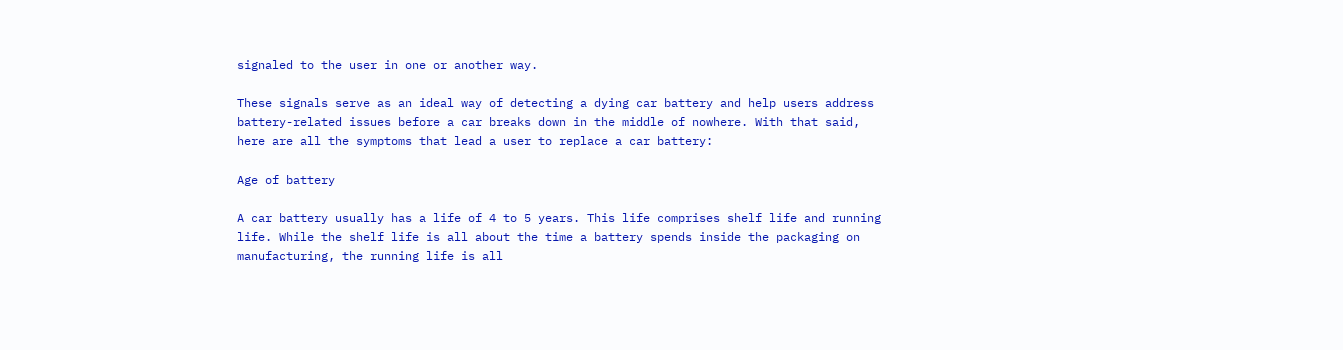signaled to the user in one or another way.

These signals serve as an ideal way of detecting a dying car battery and help users address battery-related issues before a car breaks down in the middle of nowhere. With that said, here are all the symptoms that lead a user to replace a car battery:

Age of battery

A car battery usually has a life of 4 to 5 years. This life comprises shelf life and running life. While the shelf life is all about the time a battery spends inside the packaging on manufacturing, the running life is all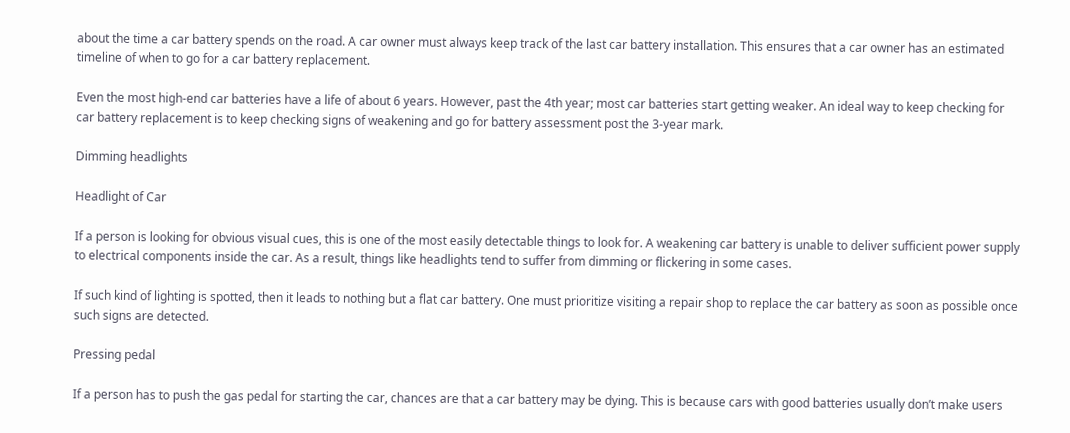about the time a car battery spends on the road. A car owner must always keep track of the last car battery installation. This ensures that a car owner has an estimated timeline of when to go for a car battery replacement.

Even the most high-end car batteries have a life of about 6 years. However, past the 4th year; most car batteries start getting weaker. An ideal way to keep checking for car battery replacement is to keep checking signs of weakening and go for battery assessment post the 3-year mark.

Dimming headlights

Headlight of Car

If a person is looking for obvious visual cues, this is one of the most easily detectable things to look for. A weakening car battery is unable to deliver sufficient power supply to electrical components inside the car. As a result, things like headlights tend to suffer from dimming or flickering in some cases.

If such kind of lighting is spotted, then it leads to nothing but a flat car battery. One must prioritize visiting a repair shop to replace the car battery as soon as possible once such signs are detected.

Pressing pedal

If a person has to push the gas pedal for starting the car, chances are that a car battery may be dying. This is because cars with good batteries usually don’t make users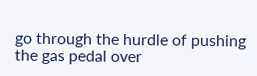go through the hurdle of pushing the gas pedal over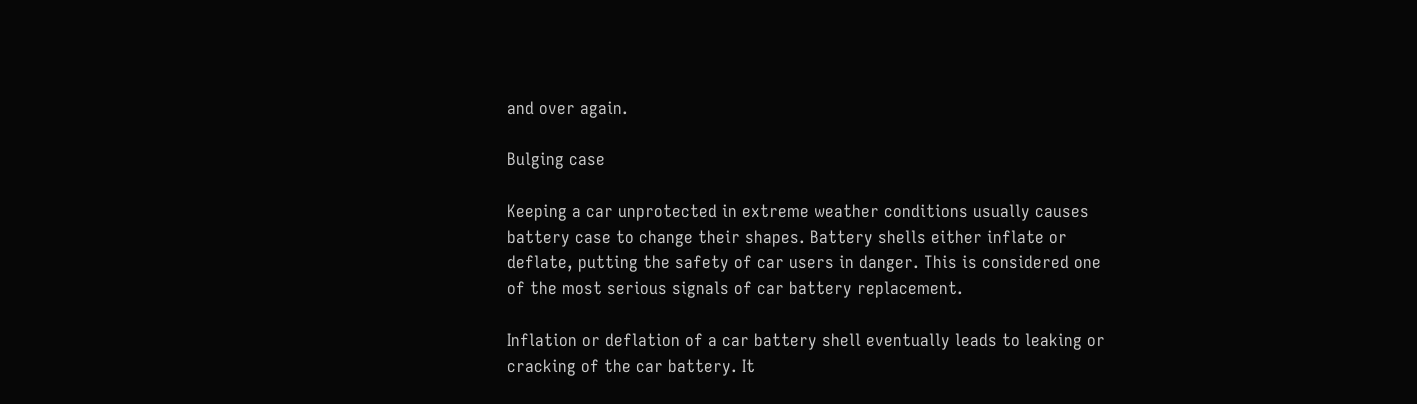and over again.

Bulging case

Keeping a car unprotected in extreme weather conditions usually causes battery case to change their shapes. Battery shells either inflate or deflate, putting the safety of car users in danger. This is considered one of the most serious signals of car battery replacement.

Inflation or deflation of a car battery shell eventually leads to leaking or cracking of the car battery. It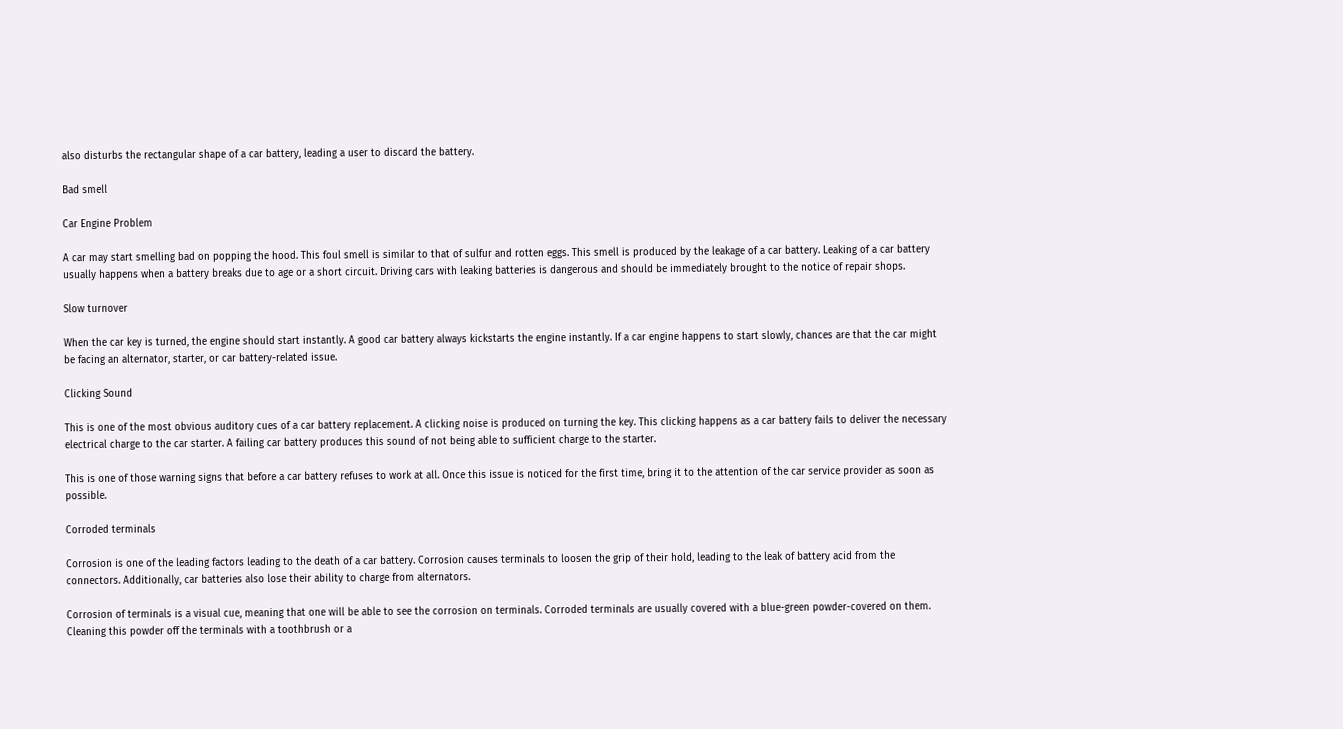also disturbs the rectangular shape of a car battery, leading a user to discard the battery.

Bad smell

Car Engine Problem

A car may start smelling bad on popping the hood. This foul smell is similar to that of sulfur and rotten eggs. This smell is produced by the leakage of a car battery. Leaking of a car battery usually happens when a battery breaks due to age or a short circuit. Driving cars with leaking batteries is dangerous and should be immediately brought to the notice of repair shops.

Slow turnover

When the car key is turned, the engine should start instantly. A good car battery always kickstarts the engine instantly. If a car engine happens to start slowly, chances are that the car might be facing an alternator, starter, or car battery-related issue.

Clicking Sound

This is one of the most obvious auditory cues of a car battery replacement. A clicking noise is produced on turning the key. This clicking happens as a car battery fails to deliver the necessary electrical charge to the car starter. A failing car battery produces this sound of not being able to sufficient charge to the starter.

This is one of those warning signs that before a car battery refuses to work at all. Once this issue is noticed for the first time, bring it to the attention of the car service provider as soon as possible.

Corroded terminals

Corrosion is one of the leading factors leading to the death of a car battery. Corrosion causes terminals to loosen the grip of their hold, leading to the leak of battery acid from the connectors. Additionally, car batteries also lose their ability to charge from alternators.

Corrosion of terminals is a visual cue, meaning that one will be able to see the corrosion on terminals. Corroded terminals are usually covered with a blue-green powder-covered on them. Cleaning this powder off the terminals with a toothbrush or a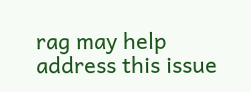rag may help address this issue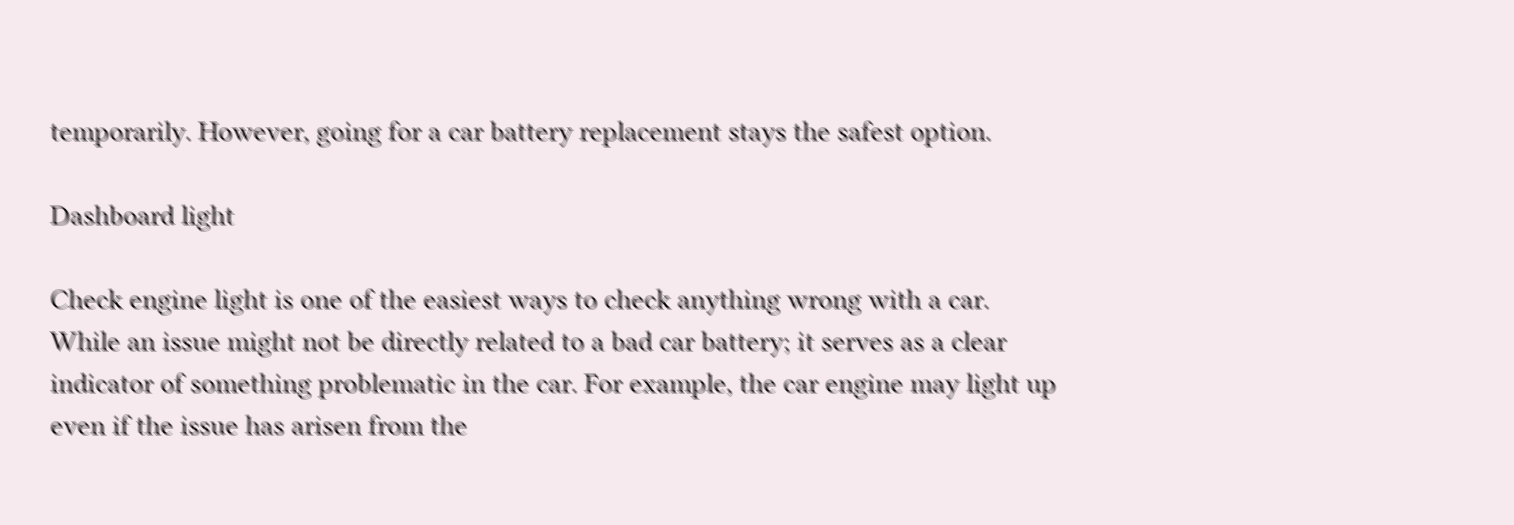temporarily. However, going for a car battery replacement stays the safest option.

Dashboard light

Check engine light is one of the easiest ways to check anything wrong with a car. While an issue might not be directly related to a bad car battery; it serves as a clear indicator of something problematic in the car. For example, the car engine may light up even if the issue has arisen from the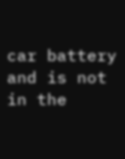car battery and is not in the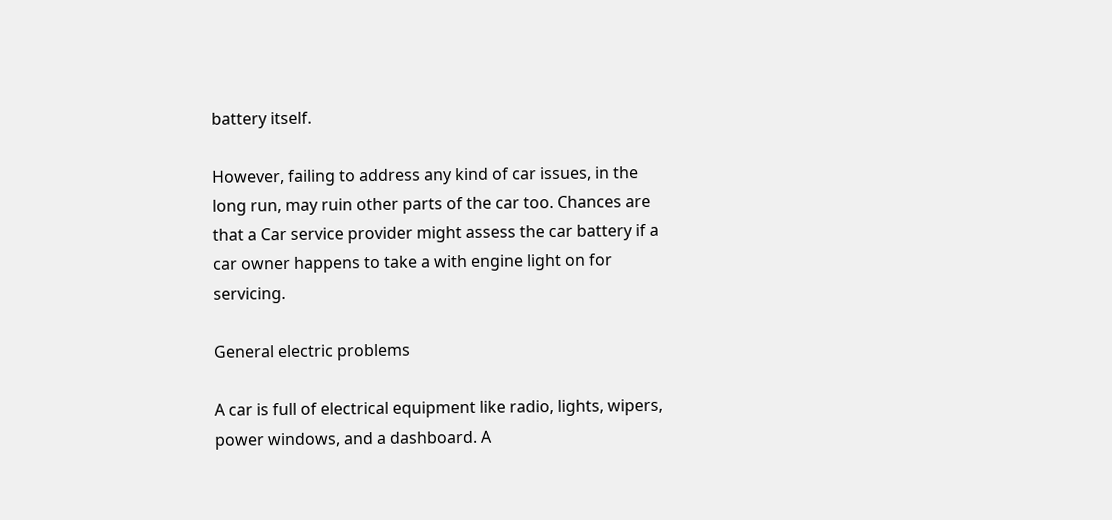battery itself.

However, failing to address any kind of car issues, in the long run, may ruin other parts of the car too. Chances are that a Car service provider might assess the car battery if a car owner happens to take a with engine light on for servicing.

General electric problems

A car is full of electrical equipment like radio, lights, wipers, power windows, and a dashboard. A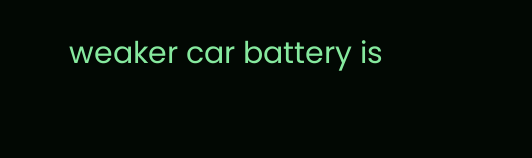weaker car battery is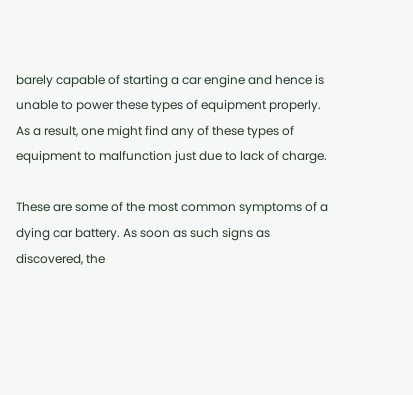barely capable of starting a car engine and hence is unable to power these types of equipment properly. As a result, one might find any of these types of equipment to malfunction just due to lack of charge.

These are some of the most common symptoms of a dying car battery. As soon as such signs as discovered, the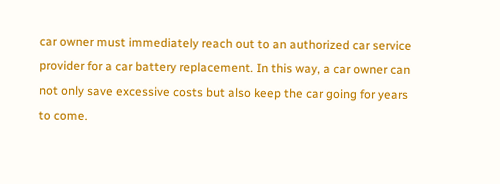car owner must immediately reach out to an authorized car service provider for a car battery replacement. In this way, a car owner can not only save excessive costs but also keep the car going for years to come.